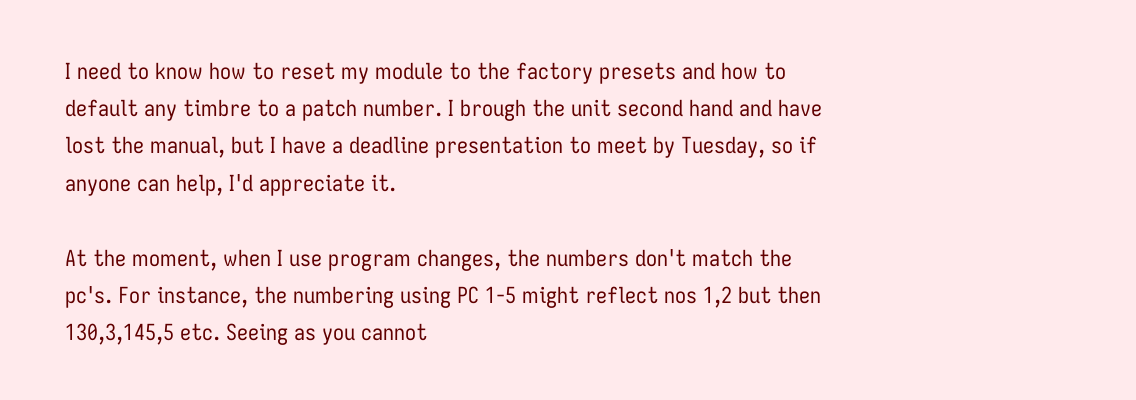I need to know how to reset my module to the factory presets and how to default any timbre to a patch number. I brough the unit second hand and have lost the manual, but I have a deadline presentation to meet by Tuesday, so if anyone can help, I'd appreciate it.

At the moment, when I use program changes, the numbers don't match the pc's. For instance, the numbering using PC 1-5 might reflect nos 1,2 but then 130,3,145,5 etc. Seeing as you cannot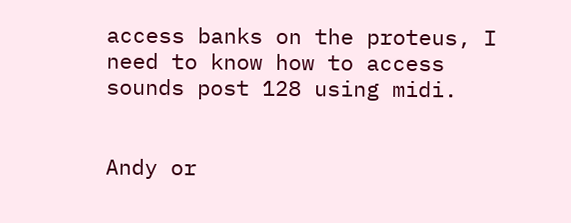access banks on the proteus, I need to know how to access sounds post 128 using midi.


Andy or